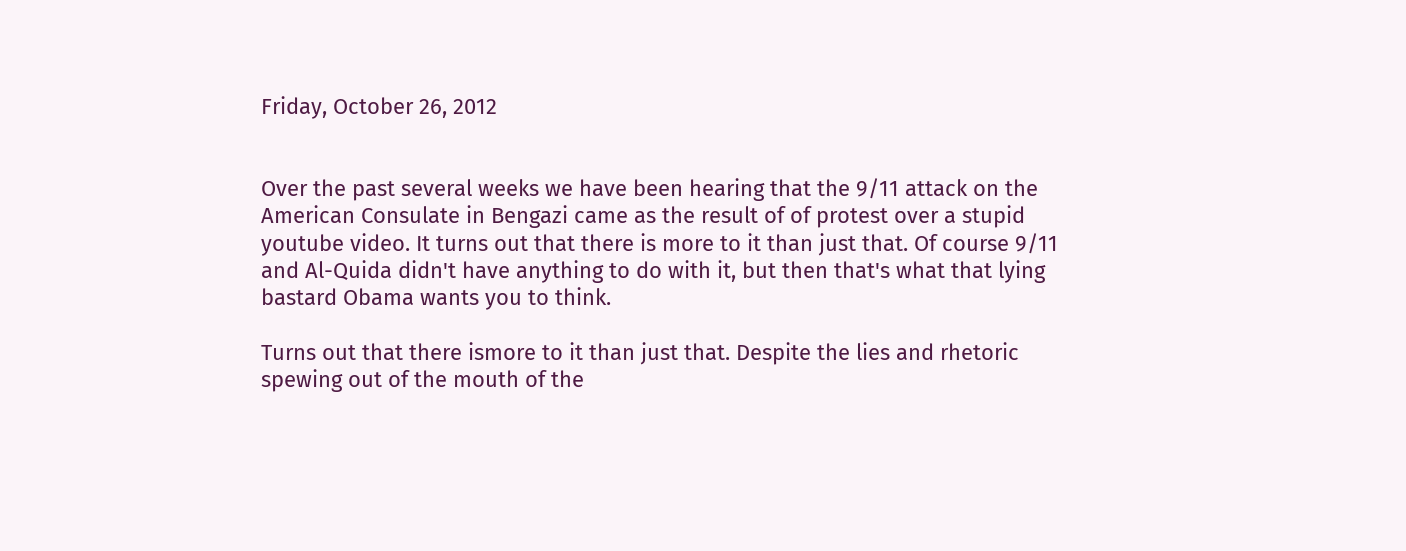Friday, October 26, 2012


Over the past several weeks we have been hearing that the 9/11 attack on the American Consulate in Bengazi came as the result of of protest over a stupid youtube video. It turns out that there is more to it than just that. Of course 9/11 and Al-Quida didn't have anything to do with it, but then that's what that lying bastard Obama wants you to think.

Turns out that there ismore to it than just that. Despite the lies and rhetoric spewing out of the mouth of the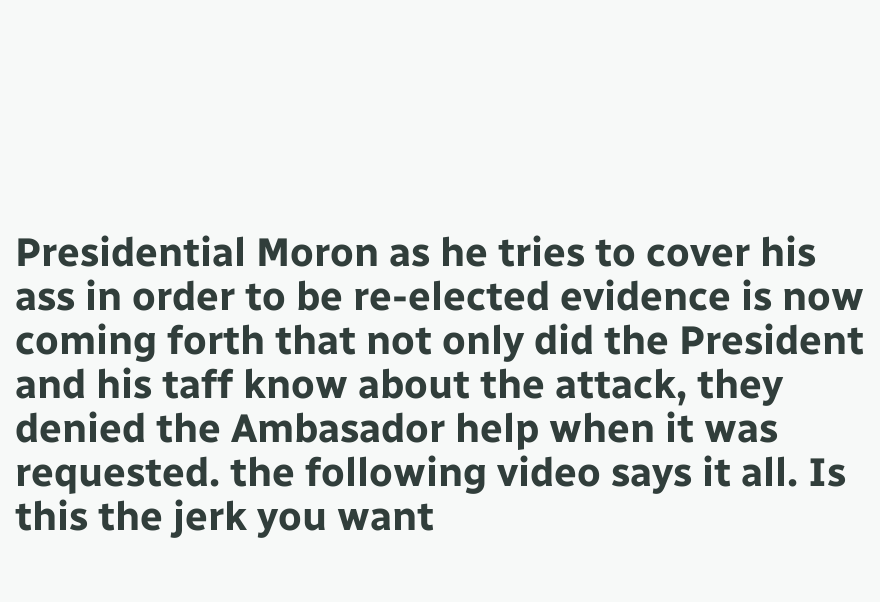Presidential Moron as he tries to cover his ass in order to be re-elected evidence is now coming forth that not only did the President and his taff know about the attack, they denied the Ambasador help when it was requested. the following video says it all. Is this the jerk you want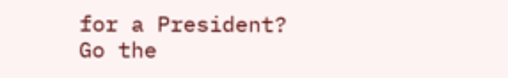for a President? Go the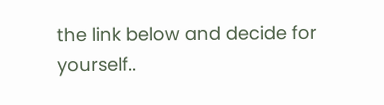the link below and decide for yourself..